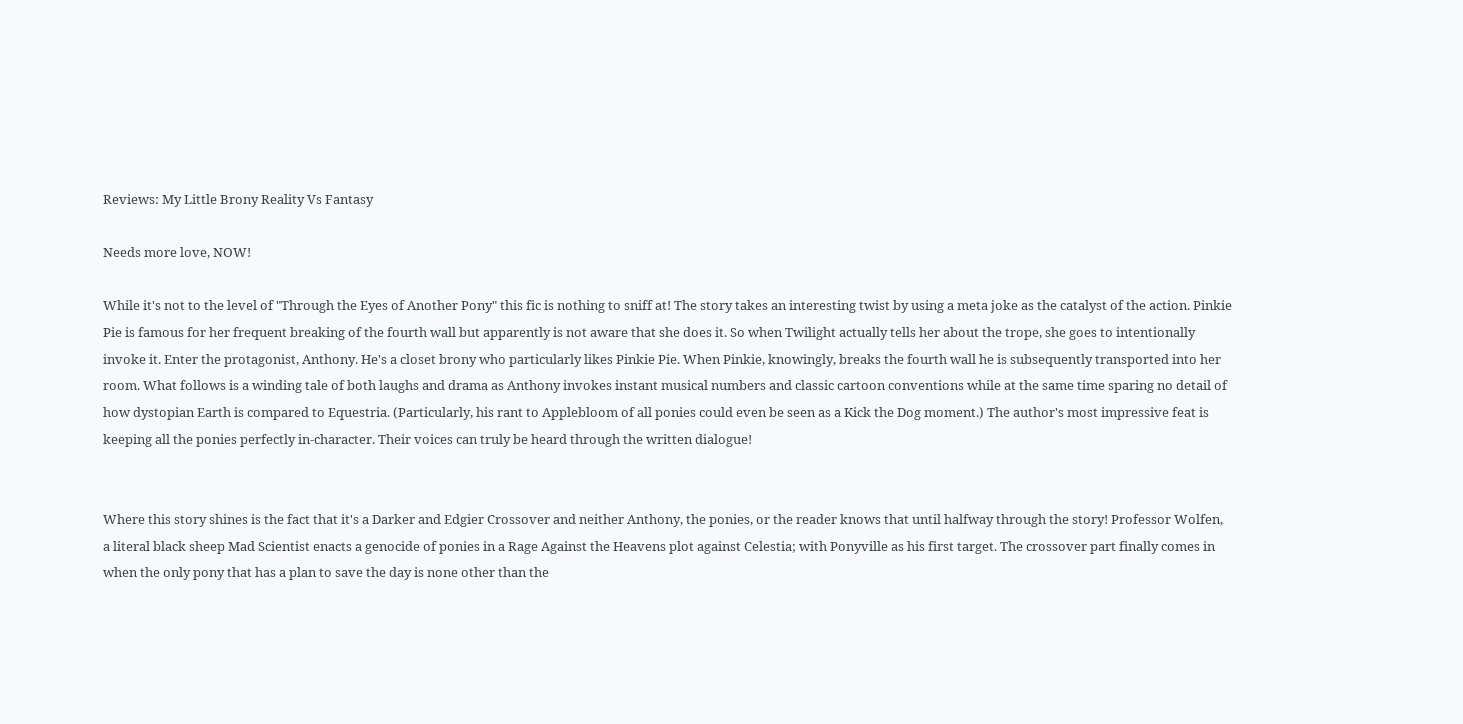Reviews: My Little Brony Reality Vs Fantasy

Needs more love, NOW!

While it's not to the level of "Through the Eyes of Another Pony" this fic is nothing to sniff at! The story takes an interesting twist by using a meta joke as the catalyst of the action. Pinkie Pie is famous for her frequent breaking of the fourth wall but apparently is not aware that she does it. So when Twilight actually tells her about the trope, she goes to intentionally invoke it. Enter the protagonist, Anthony. He's a closet brony who particularly likes Pinkie Pie. When Pinkie, knowingly, breaks the fourth wall he is subsequently transported into her room. What follows is a winding tale of both laughs and drama as Anthony invokes instant musical numbers and classic cartoon conventions while at the same time sparing no detail of how dystopian Earth is compared to Equestria. (Particularly, his rant to Applebloom of all ponies could even be seen as a Kick the Dog moment.) The author's most impressive feat is keeping all the ponies perfectly in-character. Their voices can truly be heard through the written dialogue!


Where this story shines is the fact that it's a Darker and Edgier Crossover and neither Anthony, the ponies, or the reader knows that until halfway through the story! Professor Wolfen, a literal black sheep Mad Scientist enacts a genocide of ponies in a Rage Against the Heavens plot against Celestia; with Ponyville as his first target. The crossover part finally comes in when the only pony that has a plan to save the day is none other than the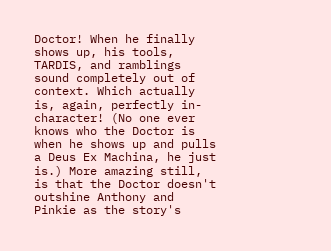Doctor! When he finally shows up, his tools, TARDIS, and ramblings sound completely out of context. Which actually is, again, perfectly in-character! (No one ever knows who the Doctor is when he shows up and pulls a Deus Ex Machina, he just is.) More amazing still, is that the Doctor doesn't outshine Anthony and Pinkie as the story's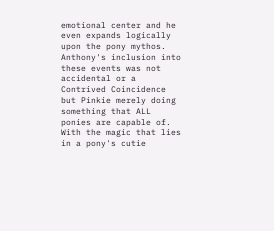emotional center and he even expands logically upon the pony mythos. Anthony's inclusion into these events was not accidental or a Contrived Coincidence but Pinkie merely doing something that ALL ponies are capable of. With the magic that lies in a pony's cutie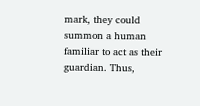mark, they could summon a human familiar to act as their guardian. Thus,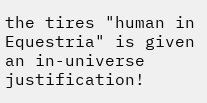the tires "human in Equestria" is given an in-universe justification!